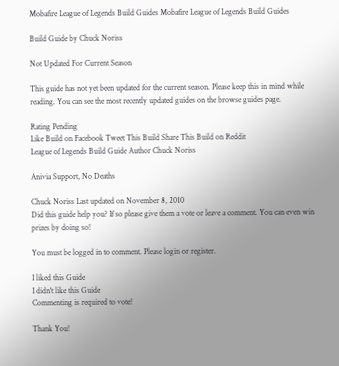Mobafire League of Legends Build Guides Mobafire League of Legends Build Guides

Build Guide by Chuck Noriss

Not Updated For Current Season

This guide has not yet been updated for the current season. Please keep this in mind while reading. You can see the most recently updated guides on the browse guides page.

Rating Pending
Like Build on Facebook Tweet This Build Share This Build on Reddit
League of Legends Build Guide Author Chuck Noriss

Anivia Support, No Deaths

Chuck Noriss Last updated on November 8, 2010
Did this guide help you? If so please give them a vote or leave a comment. You can even win prizes by doing so!

You must be logged in to comment. Please login or register.

I liked this Guide
I didn't like this Guide
Commenting is required to vote!

Thank You!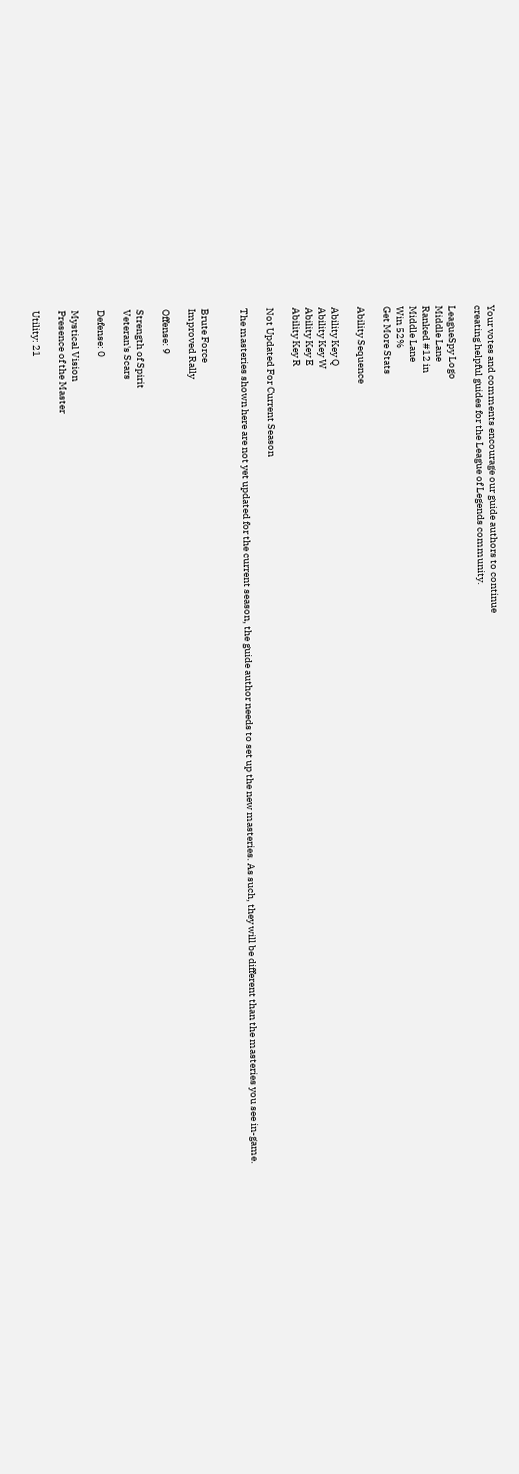Your votes and comments encourage our guide authors to continue
creating helpful guides for the League of Legends community.

LeagueSpy Logo
Middle Lane
Ranked #12 in
Middle Lane
Win 52%
Get More Stats

Ability Sequence

Ability Key Q
Ability Key W
Ability Key E
Ability Key R

Not Updated For Current Season

The masteries shown here are not yet updated for the current season, the guide author needs to set up the new masteries. As such, they will be different than the masteries you see in-game.


Brute Force
Improved Rally

Offense: 9

Strength of Spirit
Veteran's Scars

Defense: 0

Mystical Vision
Presence of the Master

Utility: 21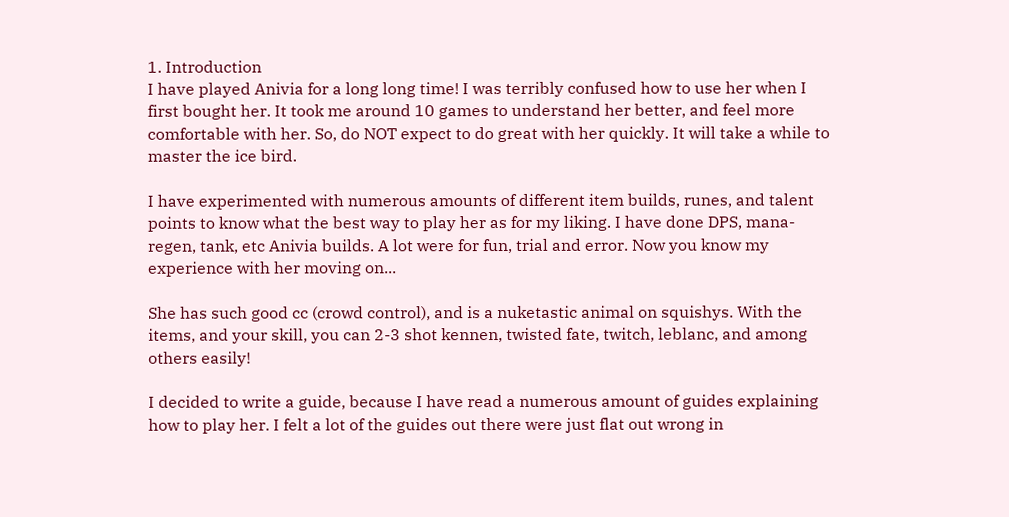1. Introduction
I have played Anivia for a long long time! I was terribly confused how to use her when I first bought her. It took me around 10 games to understand her better, and feel more comfortable with her. So, do NOT expect to do great with her quickly. It will take a while to master the ice bird.

I have experimented with numerous amounts of different item builds, runes, and talent points to know what the best way to play her as for my liking. I have done DPS, mana-regen, tank, etc Anivia builds. A lot were for fun, trial and error. Now you know my experience with her moving on...

She has such good cc (crowd control), and is a nuketastic animal on squishys. With the items, and your skill, you can 2-3 shot kennen, twisted fate, twitch, leblanc, and among others easily!

I decided to write a guide, because I have read a numerous amount of guides explaining how to play her. I felt a lot of the guides out there were just flat out wrong in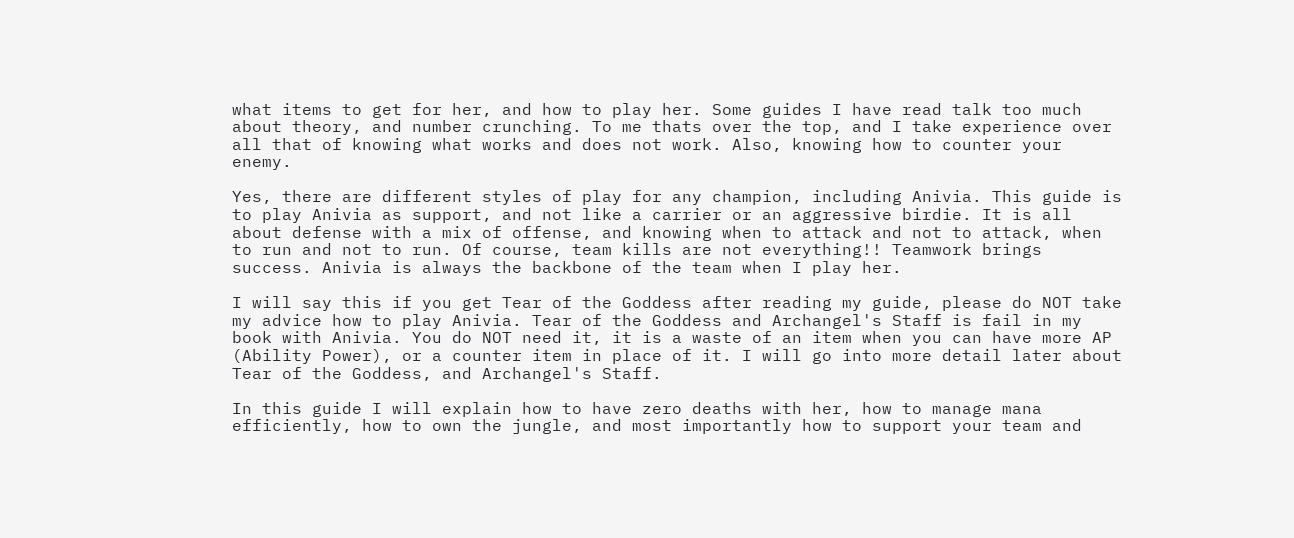what items to get for her, and how to play her. Some guides I have read talk too much about theory, and number crunching. To me thats over the top, and I take experience over all that of knowing what works and does not work. Also, knowing how to counter your enemy.

Yes, there are different styles of play for any champion, including Anivia. This guide is to play Anivia as support, and not like a carrier or an aggressive birdie. It is all about defense with a mix of offense, and knowing when to attack and not to attack, when to run and not to run. Of course, team kills are not everything!! Teamwork brings success. Anivia is always the backbone of the team when I play her.

I will say this if you get Tear of the Goddess after reading my guide, please do NOT take my advice how to play Anivia. Tear of the Goddess and Archangel's Staff is fail in my book with Anivia. You do NOT need it, it is a waste of an item when you can have more AP (Ability Power), or a counter item in place of it. I will go into more detail later about Tear of the Goddess, and Archangel's Staff.

In this guide I will explain how to have zero deaths with her, how to manage mana efficiently, how to own the jungle, and most importantly how to support your team and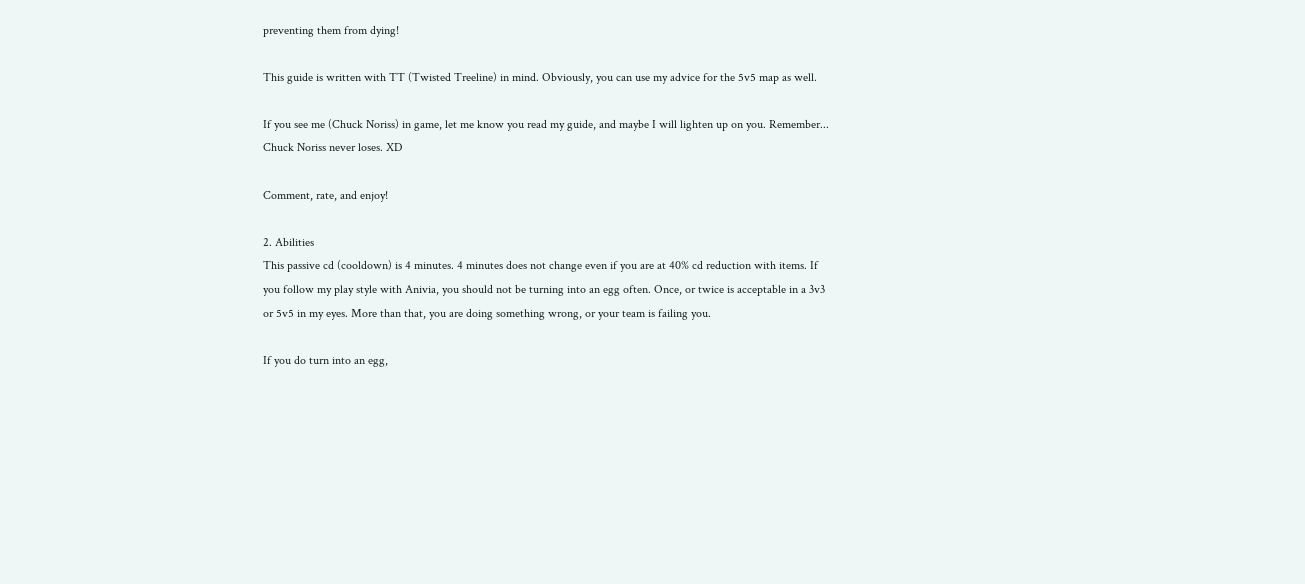preventing them from dying!

This guide is written with TT (Twisted Treeline) in mind. Obviously, you can use my advice for the 5v5 map as well.

If you see me (Chuck Noriss) in game, let me know you read my guide, and maybe I will lighten up on you. Remember... Chuck Noriss never loses. XD

Comment, rate, and enjoy!

2. Abilities
This passive cd (cooldown) is 4 minutes. 4 minutes does not change even if you are at 40% cd reduction with items. If you follow my play style with Anivia, you should not be turning into an egg often. Once, or twice is acceptable in a 3v3 or 5v5 in my eyes. More than that, you are doing something wrong, or your team is failing you.

If you do turn into an egg,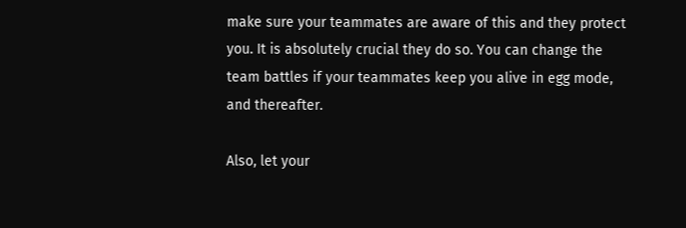make sure your teammates are aware of this and they protect you. It is absolutely crucial they do so. You can change the team battles if your teammates keep you alive in egg mode, and thereafter.

Also, let your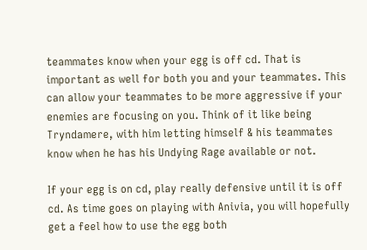teammates know when your egg is off cd. That is important as well for both you and your teammates. This can allow your teammates to be more aggressive if your enemies are focusing on you. Think of it like being Tryndamere, with him letting himself & his teammates know when he has his Undying Rage available or not.

If your egg is on cd, play really defensive until it is off cd. As time goes on playing with Anivia, you will hopefully get a feel how to use the egg both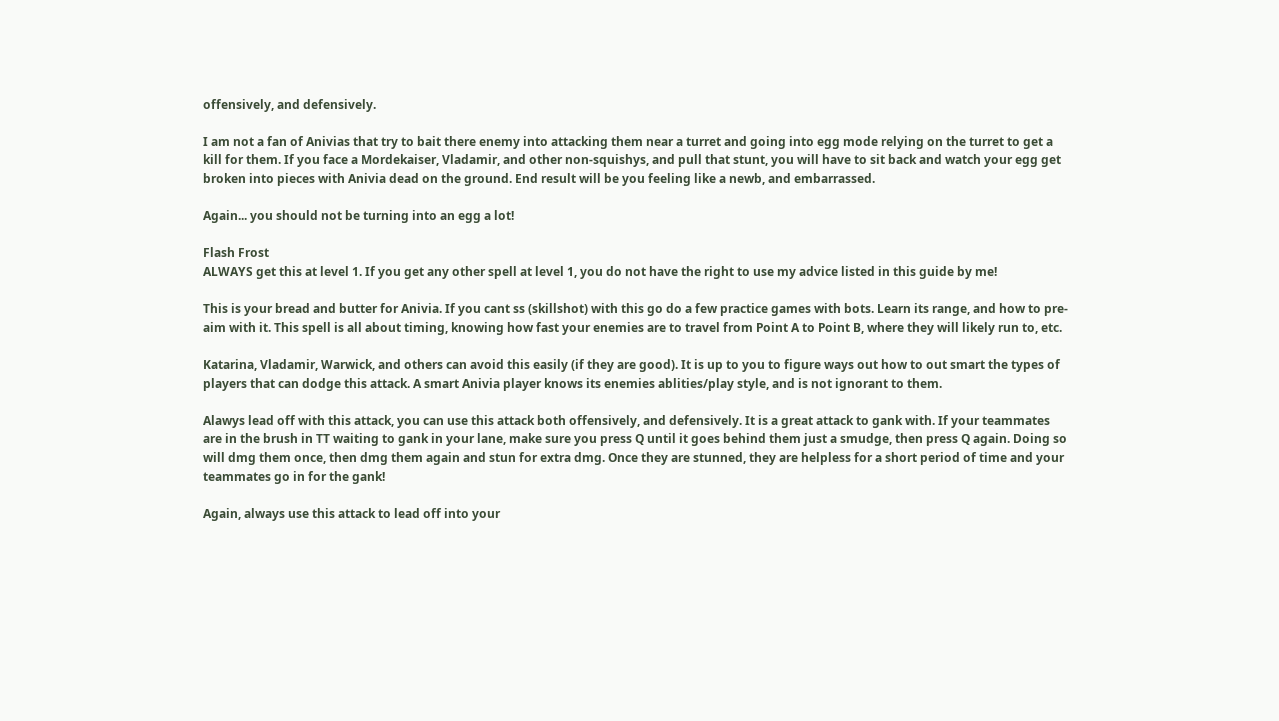offensively, and defensively.

I am not a fan of Anivias that try to bait there enemy into attacking them near a turret and going into egg mode relying on the turret to get a kill for them. If you face a Mordekaiser, Vladamir, and other non-squishys, and pull that stunt, you will have to sit back and watch your egg get broken into pieces with Anivia dead on the ground. End result will be you feeling like a newb, and embarrassed.

Again... you should not be turning into an egg a lot!

Flash Frost
ALWAYS get this at level 1. If you get any other spell at level 1, you do not have the right to use my advice listed in this guide by me!

This is your bread and butter for Anivia. If you cant ss (skillshot) with this go do a few practice games with bots. Learn its range, and how to pre-aim with it. This spell is all about timing, knowing how fast your enemies are to travel from Point A to Point B, where they will likely run to, etc.

Katarina, Vladamir, Warwick, and others can avoid this easily (if they are good). It is up to you to figure ways out how to out smart the types of players that can dodge this attack. A smart Anivia player knows its enemies ablities/play style, and is not ignorant to them.

Alawys lead off with this attack, you can use this attack both offensively, and defensively. It is a great attack to gank with. If your teammates are in the brush in TT waiting to gank in your lane, make sure you press Q until it goes behind them just a smudge, then press Q again. Doing so will dmg them once, then dmg them again and stun for extra dmg. Once they are stunned, they are helpless for a short period of time and your teammates go in for the gank!

Again, always use this attack to lead off into your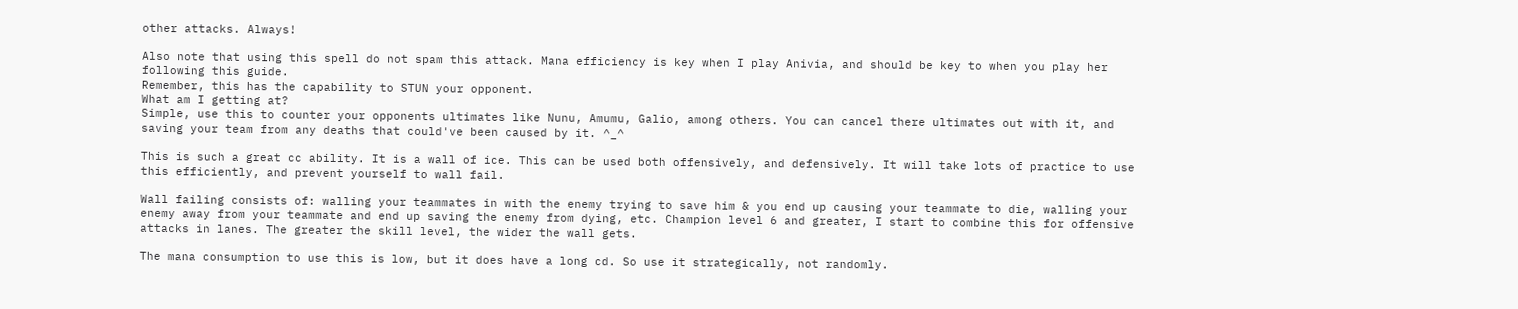other attacks. Always!

Also note that using this spell do not spam this attack. Mana efficiency is key when I play Anivia, and should be key to when you play her following this guide.
Remember, this has the capability to STUN your opponent.
What am I getting at?
Simple, use this to counter your opponents ultimates like Nunu, Amumu, Galio, among others. You can cancel there ultimates out with it, and saving your team from any deaths that could've been caused by it. ^_^

This is such a great cc ability. It is a wall of ice. This can be used both offensively, and defensively. It will take lots of practice to use this efficiently, and prevent yourself to wall fail.

Wall failing consists of: walling your teammates in with the enemy trying to save him & you end up causing your teammate to die, walling your enemy away from your teammate and end up saving the enemy from dying, etc. Champion level 6 and greater, I start to combine this for offensive attacks in lanes. The greater the skill level, the wider the wall gets.

The mana consumption to use this is low, but it does have a long cd. So use it strategically, not randomly.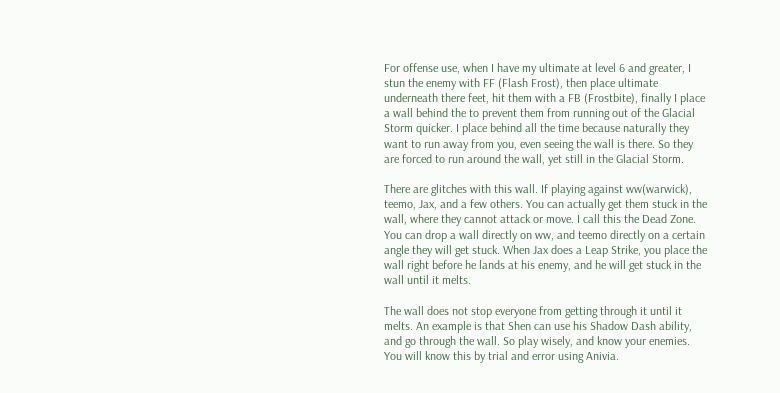For offense use, when I have my ultimate at level 6 and greater, I stun the enemy with FF (Flash Frost), then place ultimate underneath there feet, hit them with a FB (Frostbite), finally I place a wall behind the to prevent them from running out of the Glacial Storm quicker. I place behind all the time because naturally they want to run away from you, even seeing the wall is there. So they are forced to run around the wall, yet still in the Glacial Storm.

There are glitches with this wall. If playing against ww(warwick), teemo, Jax, and a few others. You can actually get them stuck in the wall, where they cannot attack or move. I call this the Dead Zone. You can drop a wall directly on ww, and teemo directly on a certain angle they will get stuck. When Jax does a Leap Strike, you place the wall right before he lands at his enemy, and he will get stuck in the wall until it melts.

The wall does not stop everyone from getting through it until it melts. An example is that Shen can use his Shadow Dash ability, and go through the wall. So play wisely, and know your enemies. You will know this by trial and error using Anivia.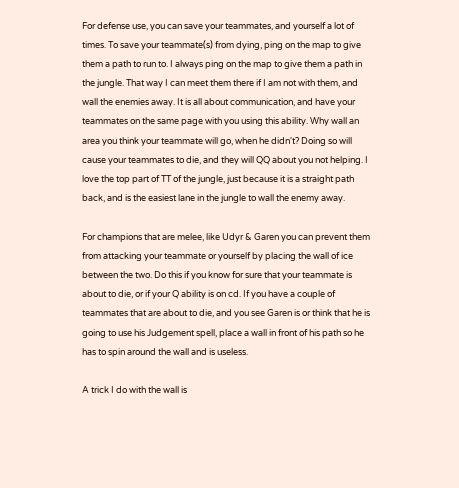For defense use, you can save your teammates, and yourself a lot of times. To save your teammate(s) from dying, ping on the map to give them a path to run to. I always ping on the map to give them a path in the jungle. That way I can meet them there if I am not with them, and wall the enemies away. It is all about communication, and have your teammates on the same page with you using this ability. Why wall an area you think your teammate will go, when he didn't? Doing so will cause your teammates to die, and they will QQ about you not helping. I love the top part of TT of the jungle, just because it is a straight path back, and is the easiest lane in the jungle to wall the enemy away.

For champions that are melee, like Udyr & Garen you can prevent them from attacking your teammate or yourself by placing the wall of ice between the two. Do this if you know for sure that your teammate is about to die, or if your Q ability is on cd. If you have a couple of teammates that are about to die, and you see Garen is or think that he is going to use his Judgement spell, place a wall in front of his path so he has to spin around the wall and is useless.

A trick I do with the wall is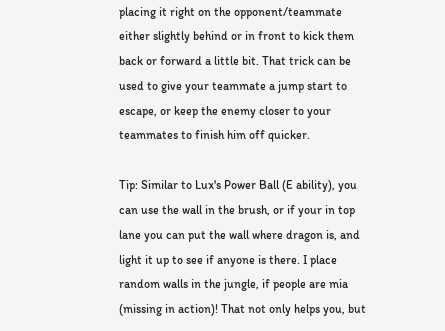placing it right on the opponent/teammate either slightly behind or in front to kick them back or forward a little bit. That trick can be used to give your teammate a jump start to escape, or keep the enemy closer to your teammates to finish him off quicker.

Tip: Similar to Lux's Power Ball (E ability), you can use the wall in the brush, or if your in top lane you can put the wall where dragon is, and light it up to see if anyone is there. I place random walls in the jungle, if people are mia (missing in action)! That not only helps you, but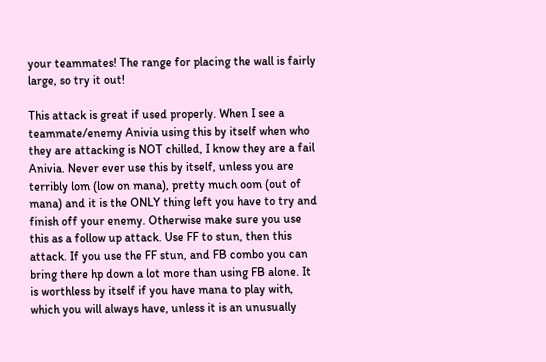your teammates! The range for placing the wall is fairly large, so try it out!

This attack is great if used properly. When I see a teammate/enemy Anivia using this by itself when who they are attacking is NOT chilled, I know they are a fail Anivia. Never ever use this by itself, unless you are terribly lom (low on mana), pretty much oom (out of mana) and it is the ONLY thing left you have to try and finish off your enemy. Otherwise make sure you use this as a follow up attack. Use FF to stun, then this attack. If you use the FF stun, and FB combo you can bring there hp down a lot more than using FB alone. It is worthless by itself if you have mana to play with, which you will always have, unless it is an unusually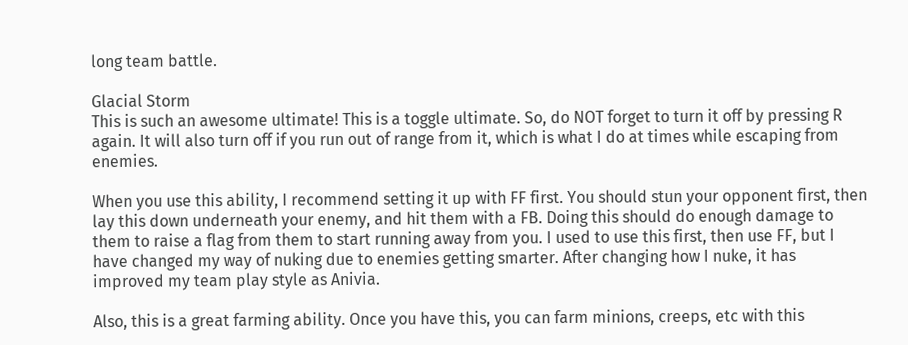long team battle.

Glacial Storm
This is such an awesome ultimate! This is a toggle ultimate. So, do NOT forget to turn it off by pressing R again. It will also turn off if you run out of range from it, which is what I do at times while escaping from enemies.

When you use this ability, I recommend setting it up with FF first. You should stun your opponent first, then lay this down underneath your enemy, and hit them with a FB. Doing this should do enough damage to them to raise a flag from them to start running away from you. I used to use this first, then use FF, but I have changed my way of nuking due to enemies getting smarter. After changing how I nuke, it has improved my team play style as Anivia.

Also, this is a great farming ability. Once you have this, you can farm minions, creeps, etc with this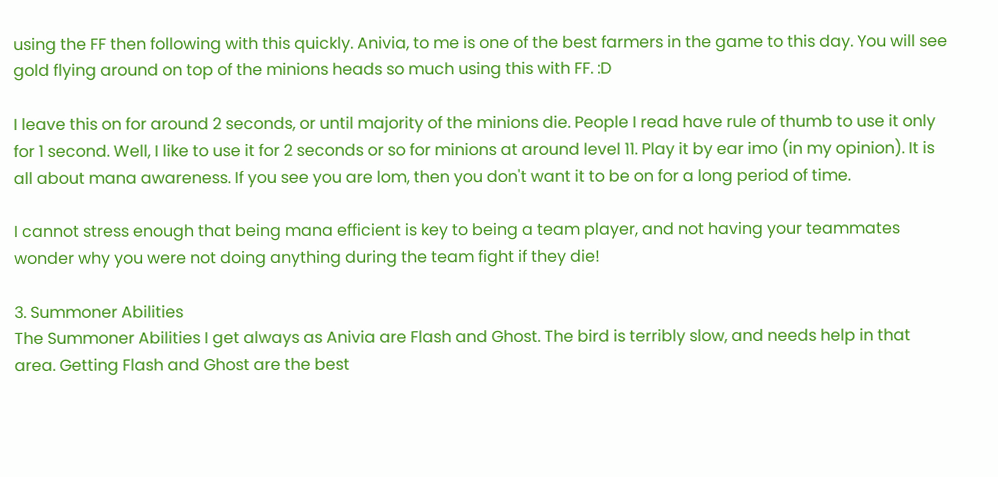using the FF then following with this quickly. Anivia, to me is one of the best farmers in the game to this day. You will see gold flying around on top of the minions heads so much using this with FF. :D

I leave this on for around 2 seconds, or until majority of the minions die. People I read have rule of thumb to use it only for 1 second. Well, I like to use it for 2 seconds or so for minions at around level 11. Play it by ear imo (in my opinion). It is all about mana awareness. If you see you are lom, then you don't want it to be on for a long period of time.

I cannot stress enough that being mana efficient is key to being a team player, and not having your teammates wonder why you were not doing anything during the team fight if they die!

3. Summoner Abilities
The Summoner Abilities I get always as Anivia are Flash and Ghost. The bird is terribly slow, and needs help in that area. Getting Flash and Ghost are the best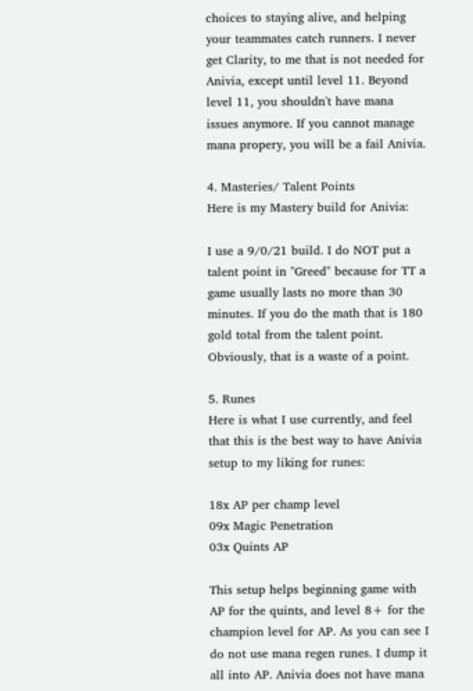choices to staying alive, and helping your teammates catch runners. I never get Clarity, to me that is not needed for Anivia, except until level 11. Beyond level 11, you shouldn't have mana issues anymore. If you cannot manage mana propery, you will be a fail Anivia.

4. Masteries/ Talent Points
Here is my Mastery build for Anivia:

I use a 9/0/21 build. I do NOT put a talent point in "Greed" because for TT a game usually lasts no more than 30 minutes. If you do the math that is 180 gold total from the talent point. Obviously, that is a waste of a point.

5. Runes
Here is what I use currently, and feel that this is the best way to have Anivia setup to my liking for runes:

18x AP per champ level
09x Magic Penetration
03x Quints AP

This setup helps beginning game with AP for the quints, and level 8+ for the champion level for AP. As you can see I do not use mana regen runes. I dump it all into AP. Anivia does not have mana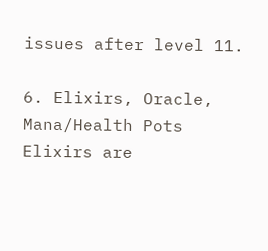issues after level 11.

6. Elixirs, Oracle, Mana/Health Pots
Elixirs are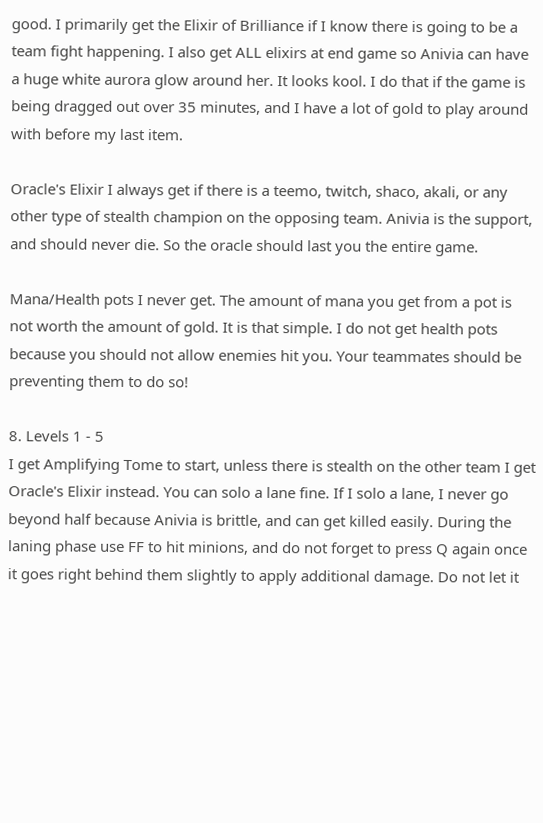good. I primarily get the Elixir of Brilliance if I know there is going to be a team fight happening. I also get ALL elixirs at end game so Anivia can have a huge white aurora glow around her. It looks kool. I do that if the game is being dragged out over 35 minutes, and I have a lot of gold to play around with before my last item.

Oracle's Elixir I always get if there is a teemo, twitch, shaco, akali, or any other type of stealth champion on the opposing team. Anivia is the support, and should never die. So the oracle should last you the entire game.

Mana/Health pots I never get. The amount of mana you get from a pot is not worth the amount of gold. It is that simple. I do not get health pots because you should not allow enemies hit you. Your teammates should be preventing them to do so!

8. Levels 1 - 5
I get Amplifying Tome to start, unless there is stealth on the other team I get Oracle's Elixir instead. You can solo a lane fine. If I solo a lane, I never go beyond half because Anivia is brittle, and can get killed easily. During the laning phase use FF to hit minions, and do not forget to press Q again once it goes right behind them slightly to apply additional damage. Do not let it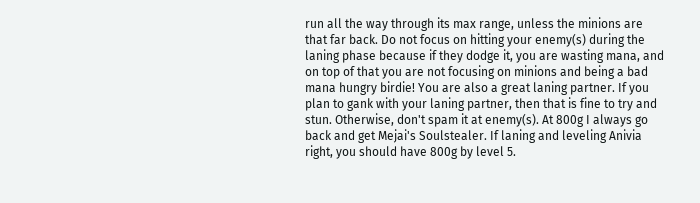run all the way through its max range, unless the minions are that far back. Do not focus on hitting your enemy(s) during the laning phase because if they dodge it, you are wasting mana, and on top of that you are not focusing on minions and being a bad mana hungry birdie! You are also a great laning partner. If you plan to gank with your laning partner, then that is fine to try and stun. Otherwise, don't spam it at enemy(s). At 800g I always go back and get Mejai's Soulstealer. If laning and leveling Anivia right, you should have 800g by level 5.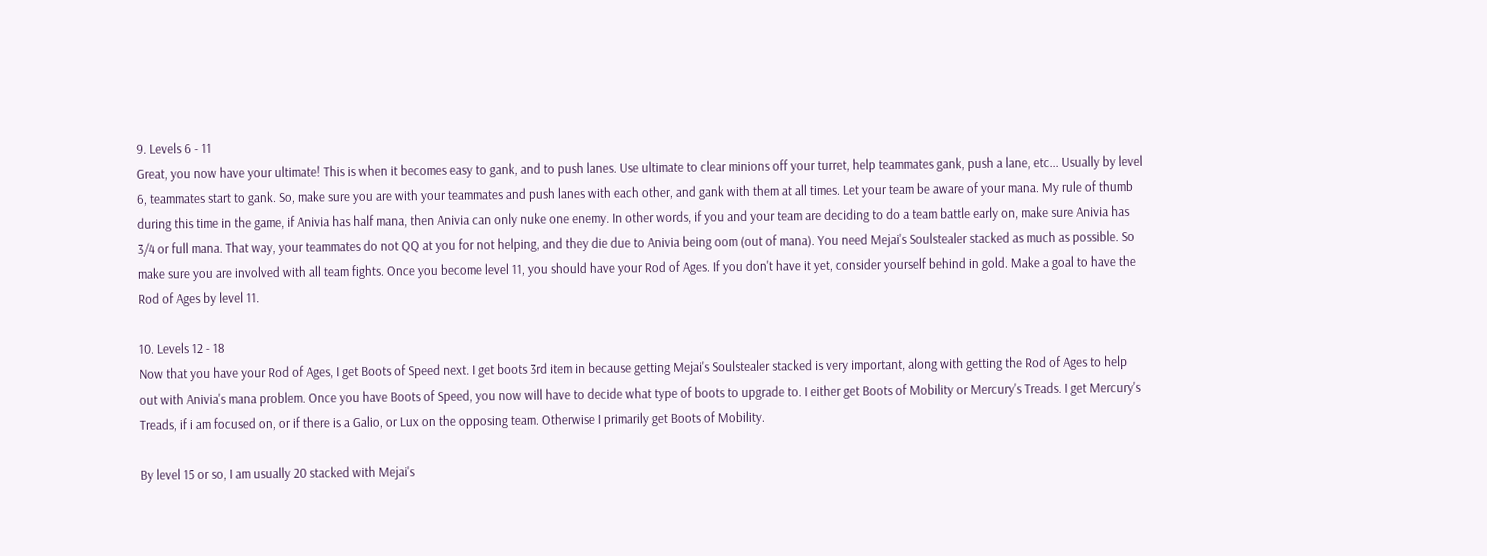9. Levels 6 - 11
Great, you now have your ultimate! This is when it becomes easy to gank, and to push lanes. Use ultimate to clear minions off your turret, help teammates gank, push a lane, etc... Usually by level 6, teammates start to gank. So, make sure you are with your teammates and push lanes with each other, and gank with them at all times. Let your team be aware of your mana. My rule of thumb during this time in the game, if Anivia has half mana, then Anivia can only nuke one enemy. In other words, if you and your team are deciding to do a team battle early on, make sure Anivia has 3/4 or full mana. That way, your teammates do not QQ at you for not helping, and they die due to Anivia being oom (out of mana). You need Mejai's Soulstealer stacked as much as possible. So make sure you are involved with all team fights. Once you become level 11, you should have your Rod of Ages. If you don't have it yet, consider yourself behind in gold. Make a goal to have the Rod of Ages by level 11.

10. Levels 12 - 18
Now that you have your Rod of Ages, I get Boots of Speed next. I get boots 3rd item in because getting Mejai's Soulstealer stacked is very important, along with getting the Rod of Ages to help out with Anivia's mana problem. Once you have Boots of Speed, you now will have to decide what type of boots to upgrade to. I either get Boots of Mobility or Mercury's Treads. I get Mercury's Treads, if i am focused on, or if there is a Galio, or Lux on the opposing team. Otherwise I primarily get Boots of Mobility.

By level 15 or so, I am usually 20 stacked with Mejai's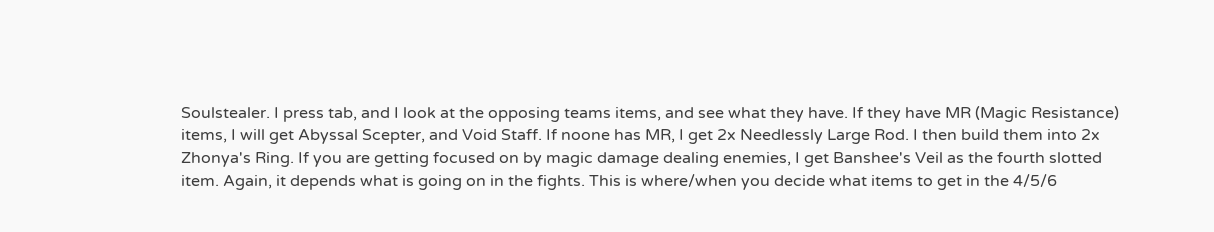Soulstealer. I press tab, and I look at the opposing teams items, and see what they have. If they have MR (Magic Resistance) items, I will get Abyssal Scepter, and Void Staff. If noone has MR, I get 2x Needlessly Large Rod. I then build them into 2x Zhonya's Ring. If you are getting focused on by magic damage dealing enemies, I get Banshee's Veil as the fourth slotted item. Again, it depends what is going on in the fights. This is where/when you decide what items to get in the 4/5/6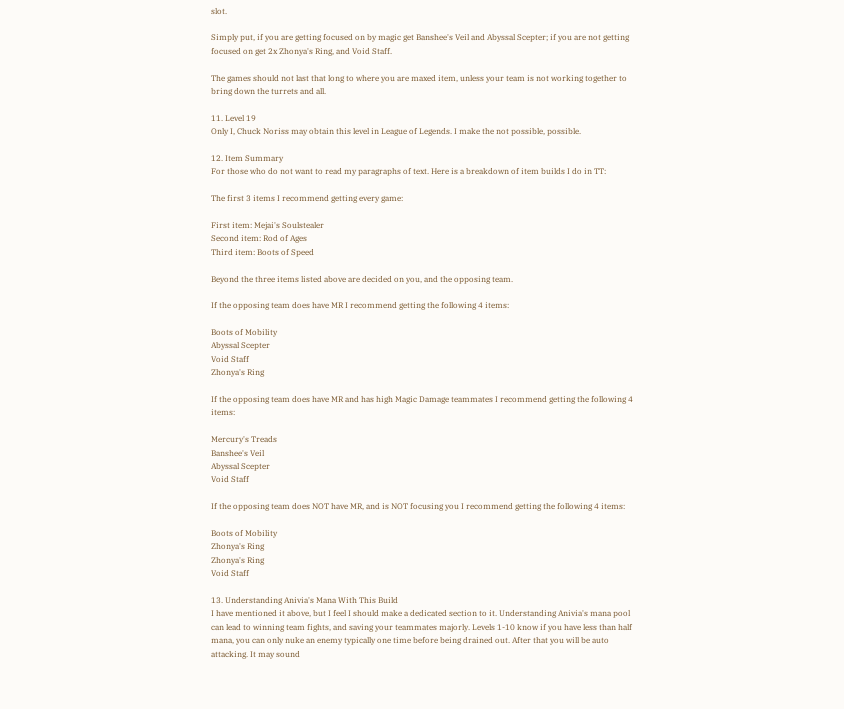slot.

Simply put, if you are getting focused on by magic get Banshee's Veil and Abyssal Scepter; if you are not getting focused on get 2x Zhonya's Ring, and Void Staff.

The games should not last that long to where you are maxed item, unless your team is not working together to bring down the turrets and all.

11. Level 19
Only I, Chuck Noriss may obtain this level in League of Legends. I make the not possible, possible.

12. Item Summary
For those who do not want to read my paragraphs of text. Here is a breakdown of item builds I do in TT:

The first 3 items I recommend getting every game:

First item: Mejai's Soulstealer
Second item: Rod of Ages
Third item: Boots of Speed

Beyond the three items listed above are decided on you, and the opposing team.

If the opposing team does have MR I recommend getting the following 4 items:

Boots of Mobility
Abyssal Scepter
Void Staff
Zhonya's Ring

If the opposing team does have MR and has high Magic Damage teammates I recommend getting the following 4 items:

Mercury's Treads
Banshee's Veil
Abyssal Scepter
Void Staff

If the opposing team does NOT have MR, and is NOT focusing you I recommend getting the following 4 items:

Boots of Mobility
Zhonya's Ring
Zhonya's Ring
Void Staff

13. Understanding Anivia's Mana With This Build
I have mentioned it above, but I feel I should make a dedicated section to it. Understanding Anivia's mana pool can lead to winning team fights, and saving your teammates majorly. Levels 1-10 know if you have less than half mana, you can only nuke an enemy typically one time before being drained out. After that you will be auto attacking. It may sound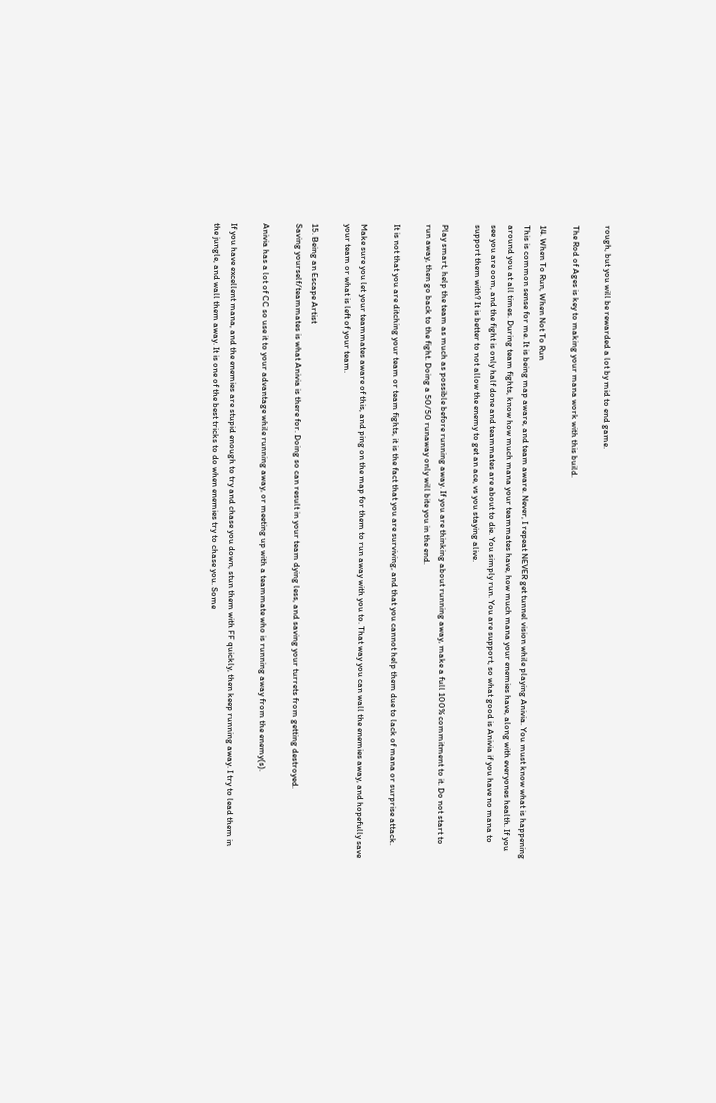rough, but you will be rewarded a lot by mid to end game.

The Rod of Ages is key to making your mana work with this build.

14. When To Run, When Not To Run
This is common sense for me. It is being map aware, and team aware. Never, I repeat NEVER get tunnel vision while playing Anivia. You must know what is happening around you at all times. During team fights, know how much mana your teammates have, how much mana your enemies have, along with everyones health. If you see you are oom, and the fight is only half done and teammates are about to die. You simply run. You are support, so what good is Anivia if you have no mana to support them with? It is better to not allow the enemy to get an ace, vs you staying alive.

Play smart, help the team as much as possible before running away. If you are thinking about running away, make a full 100% commitment to it. Do not start to run away, then go back to the fight. Doing a 50/50 runaway only will bite you in the end.

It is not that you are ditching your team or team fights, it is the fact that you are surviving, and that you cannot help them due to lack of mana or surprise attack.

Make sure you let your teammates aware of this, and ping on the map for them to run away with you to. That way you can wall the enemies away, and hopefully save your team or what is left of your team.

15. Being an Escape Artist
Saving yourself/teammates is what Anivia is there for. Doing so can result in your team dying less, and saving your turrets from getting destroyed.

Anivia has a lot of CC so use it to your advantage while running away, or meeting up with a teammate who is running away from the enemy(s).

If you have excellent mana, and the enemies are stupid enough to try and chase you down, stun them with FF quickly, then keep running away. I try to lead them in the jungle, and wall them away. It is one of the best tricks to do when enemies try to chase you. Some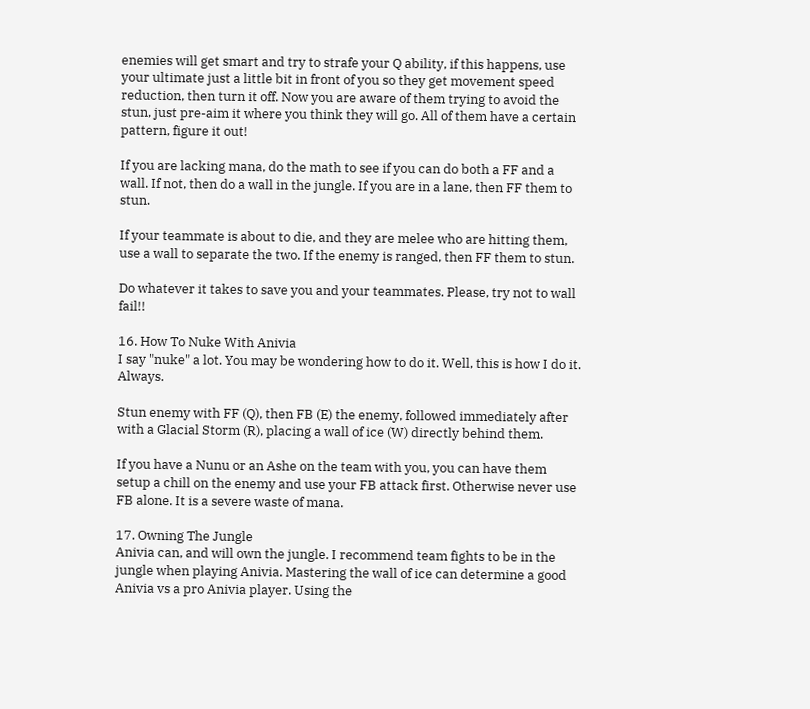enemies will get smart and try to strafe your Q ability, if this happens, use your ultimate just a little bit in front of you so they get movement speed reduction, then turn it off. Now you are aware of them trying to avoid the stun, just pre-aim it where you think they will go. All of them have a certain pattern, figure it out!

If you are lacking mana, do the math to see if you can do both a FF and a wall. If not, then do a wall in the jungle. If you are in a lane, then FF them to stun.

If your teammate is about to die, and they are melee who are hitting them, use a wall to separate the two. If the enemy is ranged, then FF them to stun.

Do whatever it takes to save you and your teammates. Please, try not to wall fail!!

16. How To Nuke With Anivia
I say "nuke" a lot. You may be wondering how to do it. Well, this is how I do it. Always.

Stun enemy with FF (Q), then FB (E) the enemy, followed immediately after with a Glacial Storm (R), placing a wall of ice (W) directly behind them.

If you have a Nunu or an Ashe on the team with you, you can have them setup a chill on the enemy and use your FB attack first. Otherwise never use FB alone. It is a severe waste of mana.

17. Owning The Jungle
Anivia can, and will own the jungle. I recommend team fights to be in the jungle when playing Anivia. Mastering the wall of ice can determine a good Anivia vs a pro Anivia player. Using the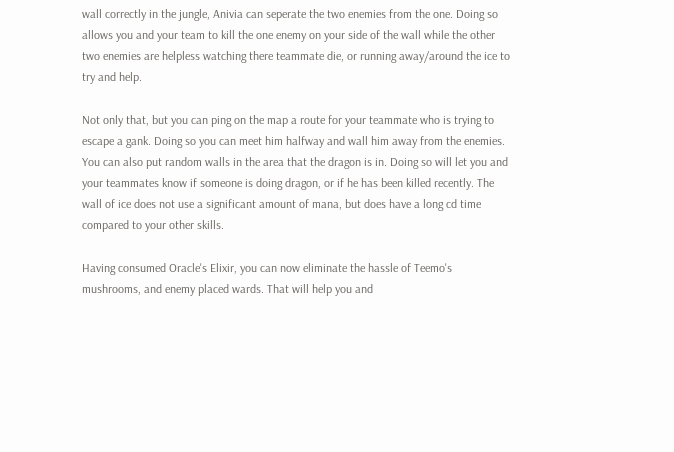wall correctly in the jungle, Anivia can seperate the two enemies from the one. Doing so allows you and your team to kill the one enemy on your side of the wall while the other two enemies are helpless watching there teammate die, or running away/around the ice to try and help.

Not only that, but you can ping on the map a route for your teammate who is trying to escape a gank. Doing so you can meet him halfway and wall him away from the enemies. You can also put random walls in the area that the dragon is in. Doing so will let you and your teammates know if someone is doing dragon, or if he has been killed recently. The wall of ice does not use a significant amount of mana, but does have a long cd time compared to your other skills.

Having consumed Oracle's Elixir, you can now eliminate the hassle of Teemo's mushrooms, and enemy placed wards. That will help you and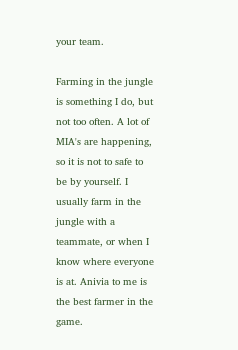your team.

Farming in the jungle is something I do, but not too often. A lot of MIA's are happening, so it is not to safe to be by yourself. I usually farm in the jungle with a teammate, or when I know where everyone is at. Anivia to me is the best farmer in the game.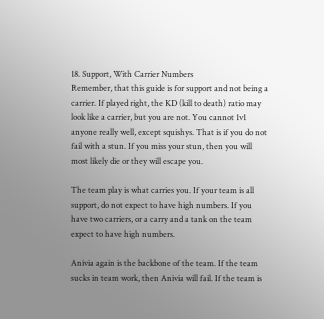18. Support, With Carrier Numbers
Remember, that this guide is for support and not being a carrier. If played right, the KD (kill to death) ratio may look like a carrier, but you are not. You cannot 1v1 anyone really well, except squishys. That is if you do not fail with a stun. If you miss your stun, then you will most likely die or they will escape you.

The team play is what carries you. If your team is all support, do not expect to have high numbers. If you have two carriers, or a carry and a tank on the team expect to have high numbers.

Anivia again is the backbone of the team. If the team sucks in team work, then Anivia will fail. If the team is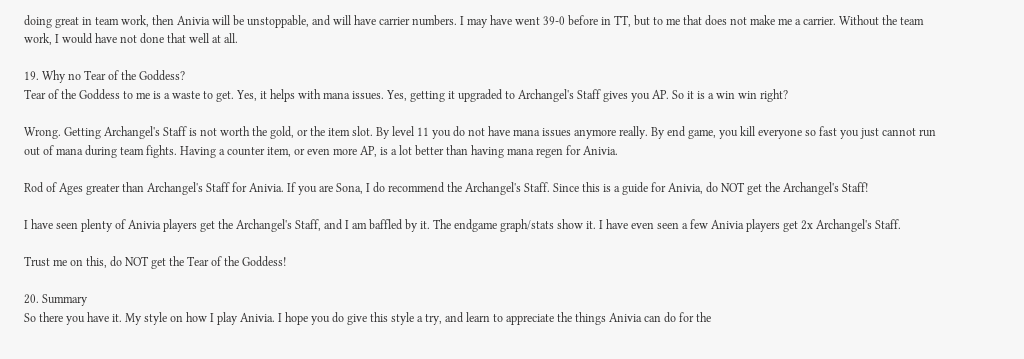doing great in team work, then Anivia will be unstoppable, and will have carrier numbers. I may have went 39-0 before in TT, but to me that does not make me a carrier. Without the team work, I would have not done that well at all.

19. Why no Tear of the Goddess?
Tear of the Goddess to me is a waste to get. Yes, it helps with mana issues. Yes, getting it upgraded to Archangel's Staff gives you AP. So it is a win win right?

Wrong. Getting Archangel's Staff is not worth the gold, or the item slot. By level 11 you do not have mana issues anymore really. By end game, you kill everyone so fast you just cannot run out of mana during team fights. Having a counter item, or even more AP, is a lot better than having mana regen for Anivia.

Rod of Ages greater than Archangel's Staff for Anivia. If you are Sona, I do recommend the Archangel's Staff. Since this is a guide for Anivia, do NOT get the Archangel's Staff!

I have seen plenty of Anivia players get the Archangel's Staff, and I am baffled by it. The endgame graph/stats show it. I have even seen a few Anivia players get 2x Archangel's Staff.

Trust me on this, do NOT get the Tear of the Goddess!

20. Summary
So there you have it. My style on how I play Anivia. I hope you do give this style a try, and learn to appreciate the things Anivia can do for the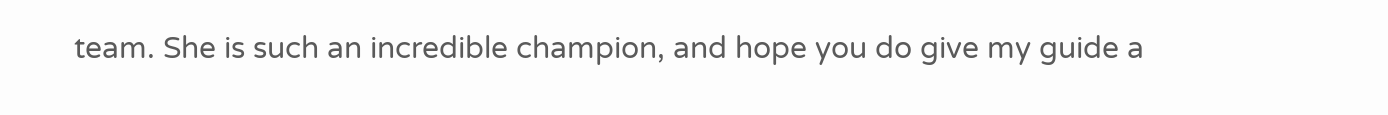team. She is such an incredible champion, and hope you do give my guide a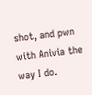shot, and pwn with Anivia the way I do.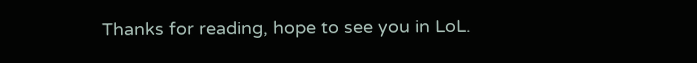Thanks for reading, hope to see you in LoL.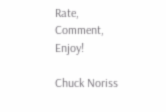Rate, Comment, Enjoy!

Chuck Noriss